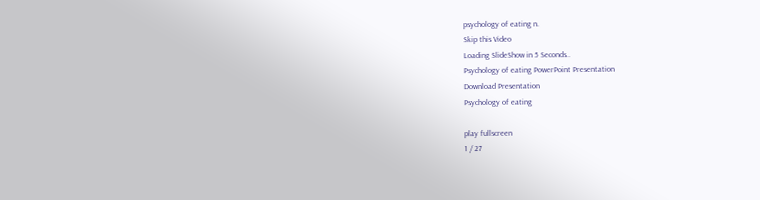psychology of eating n.
Skip this Video
Loading SlideShow in 5 Seconds..
Psychology of eating PowerPoint Presentation
Download Presentation
Psychology of eating

play fullscreen
1 / 27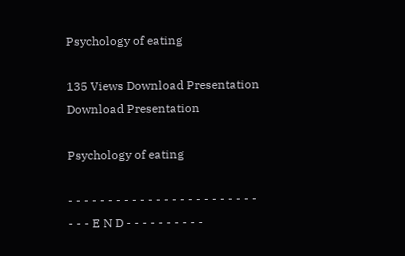Psychology of eating

135 Views Download Presentation
Download Presentation

Psychology of eating

- - - - - - - - - - - - - - - - - - - - - - - - - - - E N D - - - - - - - - - -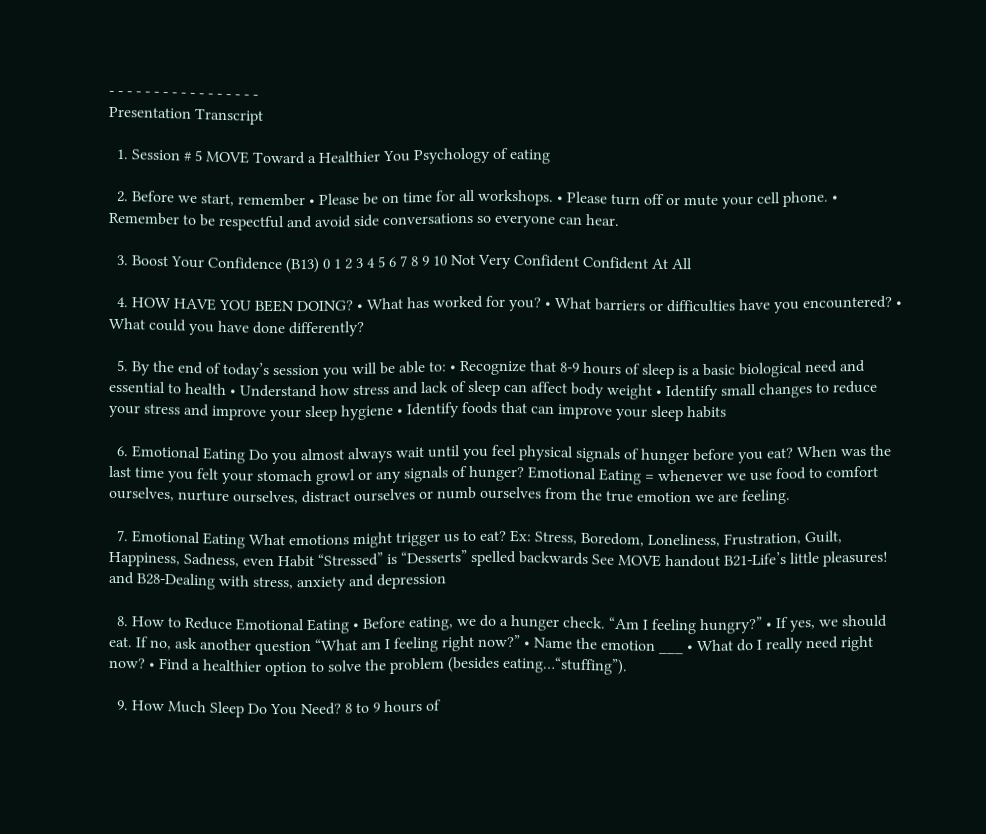- - - - - - - - - - - - - - - - -
Presentation Transcript

  1. Session # 5 MOVE Toward a Healthier You Psychology of eating

  2. Before we start, remember • Please be on time for all workshops. • Please turn off or mute your cell phone. • Remember to be respectful and avoid side conversations so everyone can hear.

  3. Boost Your Confidence (B13) 0 1 2 3 4 5 6 7 8 9 10 Not Very Confident Confident At All

  4. HOW HAVE YOU BEEN DOING? • What has worked for you? • What barriers or difficulties have you encountered? • What could you have done differently?

  5. By the end of today’s session you will be able to: • Recognize that 8-9 hours of sleep is a basic biological need and essential to health • Understand how stress and lack of sleep can affect body weight • Identify small changes to reduce your stress and improve your sleep hygiene • Identify foods that can improve your sleep habits

  6. Emotional Eating Do you almost always wait until you feel physical signals of hunger before you eat? When was the last time you felt your stomach growl or any signals of hunger? Emotional Eating = whenever we use food to comfort ourselves, nurture ourselves, distract ourselves or numb ourselves from the true emotion we are feeling.

  7. Emotional Eating What emotions might trigger us to eat? Ex: Stress, Boredom, Loneliness, Frustration, Guilt, Happiness, Sadness, even Habit “Stressed” is “Desserts” spelled backwards See MOVE handout B21-Life’s little pleasures! and B28-Dealing with stress, anxiety and depression

  8. How to Reduce Emotional Eating • Before eating, we do a hunger check. “Am I feeling hungry?” • If yes, we should eat. If no, ask another question “What am I feeling right now?” • Name the emotion ___ • What do I really need right now? • Find a healthier option to solve the problem (besides eating…“stuffing”).

  9. How Much Sleep Do You Need? 8 to 9 hours of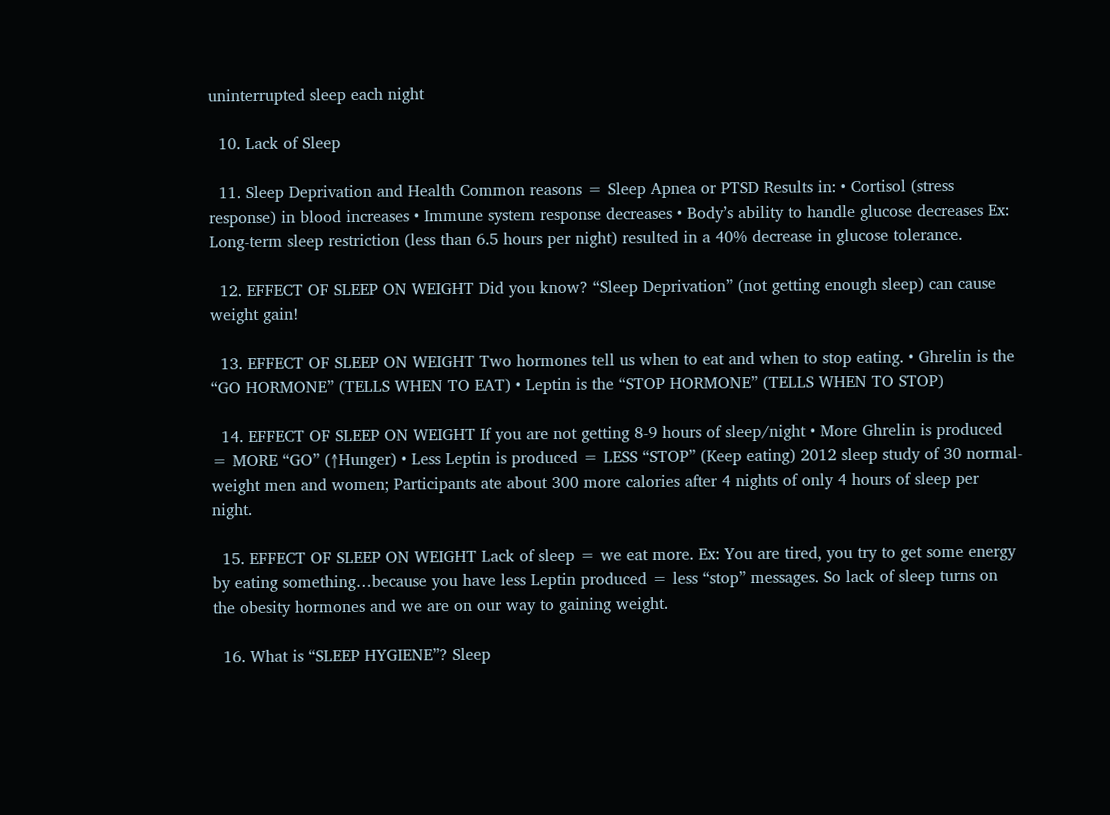uninterrupted sleep each night

  10. Lack of Sleep

  11. Sleep Deprivation and Health Common reasons = Sleep Apnea or PTSD Results in: • Cortisol (stress response) in blood increases • Immune system response decreases • Body’s ability to handle glucose decreases Ex: Long-term sleep restriction (less than 6.5 hours per night) resulted in a 40% decrease in glucose tolerance.

  12. EFFECT OF SLEEP ON WEIGHT Did you know? “Sleep Deprivation” (not getting enough sleep) can cause weight gain!

  13. EFFECT OF SLEEP ON WEIGHT Two hormones tell us when to eat and when to stop eating. • Ghrelin is the “GO HORMONE” (TELLS WHEN TO EAT) • Leptin is the “STOP HORMONE” (TELLS WHEN TO STOP)

  14. EFFECT OF SLEEP ON WEIGHT If you are not getting 8-9 hours of sleep/night • More Ghrelin is produced = MORE “GO” (↑Hunger) • Less Leptin is produced = LESS “STOP” (Keep eating) 2012 sleep study of 30 normal-weight men and women; Participants ate about 300 more calories after 4 nights of only 4 hours of sleep per night.

  15. EFFECT OF SLEEP ON WEIGHT Lack of sleep = we eat more. Ex: You are tired, you try to get some energy by eating something…because you have less Leptin produced = less “stop” messages. So lack of sleep turns on the obesity hormones and we are on our way to gaining weight.

  16. What is “SLEEP HYGIENE”? Sleep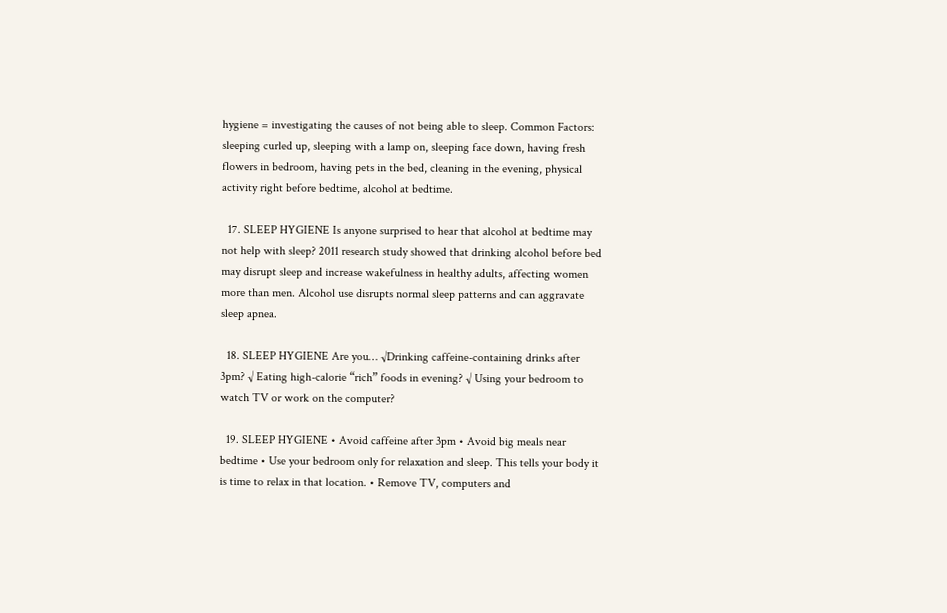hygiene = investigating the causes of not being able to sleep. Common Factors: sleeping curled up, sleeping with a lamp on, sleeping face down, having fresh flowers in bedroom, having pets in the bed, cleaning in the evening, physical activity right before bedtime, alcohol at bedtime.

  17. SLEEP HYGIENE Is anyone surprised to hear that alcohol at bedtime may not help with sleep? 2011 research study showed that drinking alcohol before bed may disrupt sleep and increase wakefulness in healthy adults, affecting women more than men. Alcohol use disrupts normal sleep patterns and can aggravate sleep apnea.

  18. SLEEP HYGIENE Are you… √Drinking caffeine-containing drinks after 3pm? √ Eating high-calorie “rich” foods in evening? √ Using your bedroom to watch TV or work on the computer?

  19. SLEEP HYGIENE • Avoid caffeine after 3pm • Avoid big meals near bedtime • Use your bedroom only for relaxation and sleep. This tells your body it is time to relax in that location. • Remove TV, computers and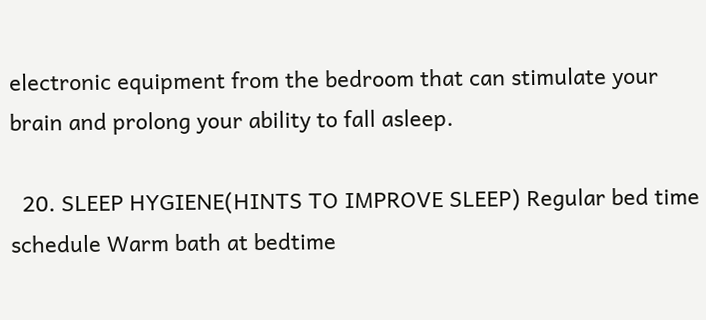electronic equipment from the bedroom that can stimulate your brain and prolong your ability to fall asleep.

  20. SLEEP HYGIENE(HINTS TO IMPROVE SLEEP) Regular bed time schedule Warm bath at bedtime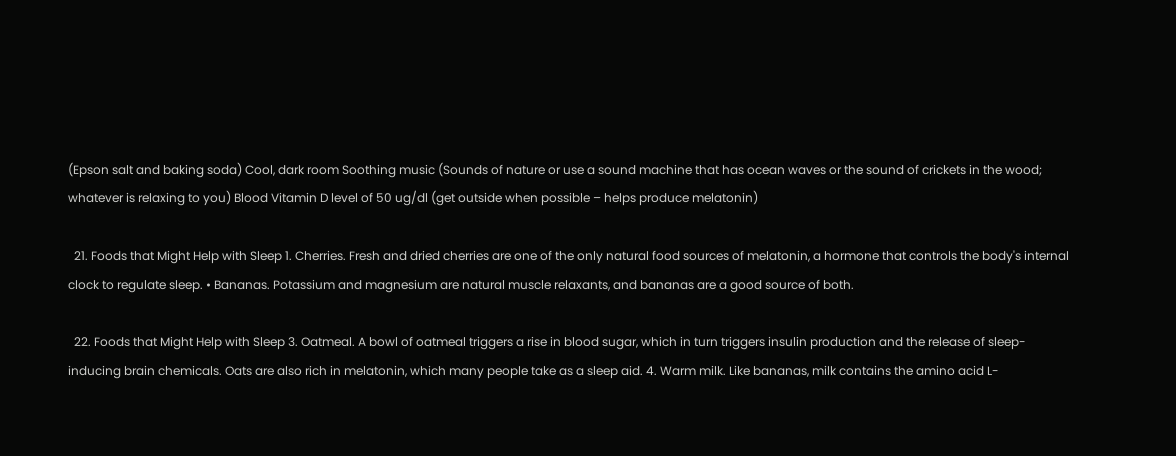(Epson salt and baking soda) Cool, dark room Soothing music (Sounds of nature or use a sound machine that has ocean waves or the sound of crickets in the wood; whatever is relaxing to you) Blood Vitamin D level of 50 ug/dl (get outside when possible – helps produce melatonin)

  21. Foods that Might Help with Sleep 1. Cherries. Fresh and dried cherries are one of the only natural food sources of melatonin, a hormone that controls the body's internal clock to regulate sleep. • Bananas. Potassium and magnesium are natural muscle relaxants, and bananas are a good source of both.

  22. Foods that Might Help with Sleep 3. Oatmeal. A bowl of oatmeal triggers a rise in blood sugar, which in turn triggers insulin production and the release of sleep-inducing brain chemicals. Oats are also rich in melatonin, which many people take as a sleep aid. 4. Warm milk. Like bananas, milk contains the amino acid L-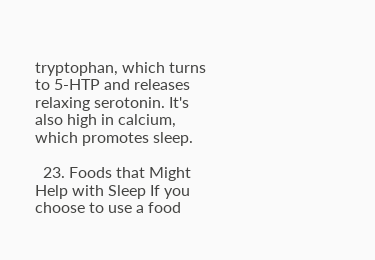tryptophan, which turns to 5-HTP and releases relaxing serotonin. It's also high in calcium, which promotes sleep.

  23. Foods that Might Help with Sleep If you choose to use a food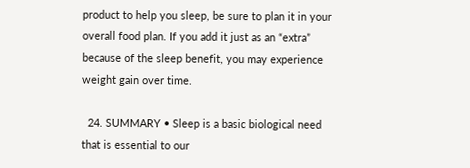product to help you sleep, be sure to plan it in your overall food plan. If you add it just as an “extra” because of the sleep benefit, you may experience weight gain over time.

  24. SUMMARY • Sleep is a basic biological need that is essential to our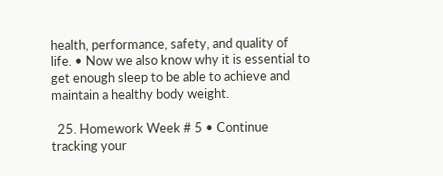health, performance, safety, and quality of life. • Now we also know why it is essential to get enough sleep to be able to achieve and maintain a healthy body weight.

  25. Homework Week # 5 • Continue tracking your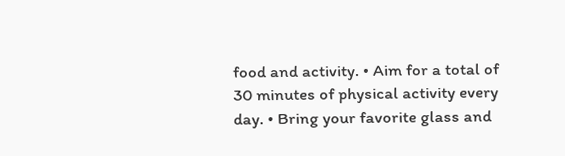food and activity. • Aim for a total of 30 minutes of physical activity every day. • Bring your favorite glass and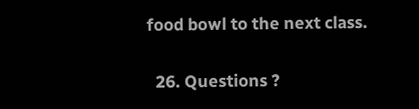food bowl to the next class.

  26. Questions ?